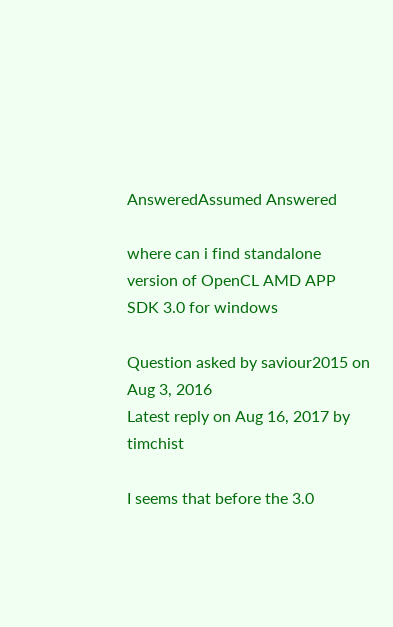AnsweredAssumed Answered

where can i find standalone version of OpenCL AMD APP SDK 3.0 for windows

Question asked by saviour2015 on Aug 3, 2016
Latest reply on Aug 16, 2017 by timchist

I seems that before the 3.0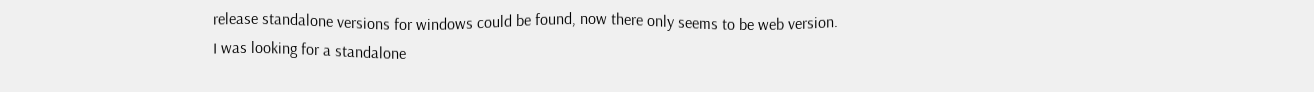release standalone versions for windows could be found, now there only seems to be web version.
I was looking for a standalone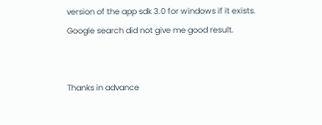version of the app sdk 3.0 for windows if it exists. Google search did not give me good result.


Thanks in advance